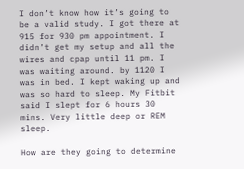I don’t know how it’s going to be a valid study. I got there at 915 for 930 pm appointment. I didn’t get my setup and all the wires and cpap until 11 pm. I was waiting around. by 1120 I was in bed. I kept waking up and was so hard to sleep. My Fitbit said I slept for 6 hours 30 mins. Very little deep or REM sleep.

How are they going to determine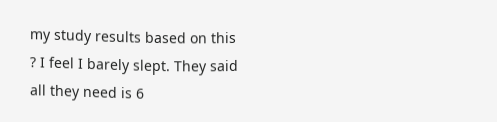my study results based on this ? I feel I barely slept. They said all they need is 6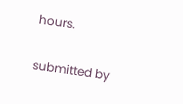hours.

submitted by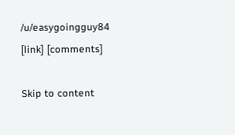/u/easygoingguy84
[link] [comments]

Skip to content